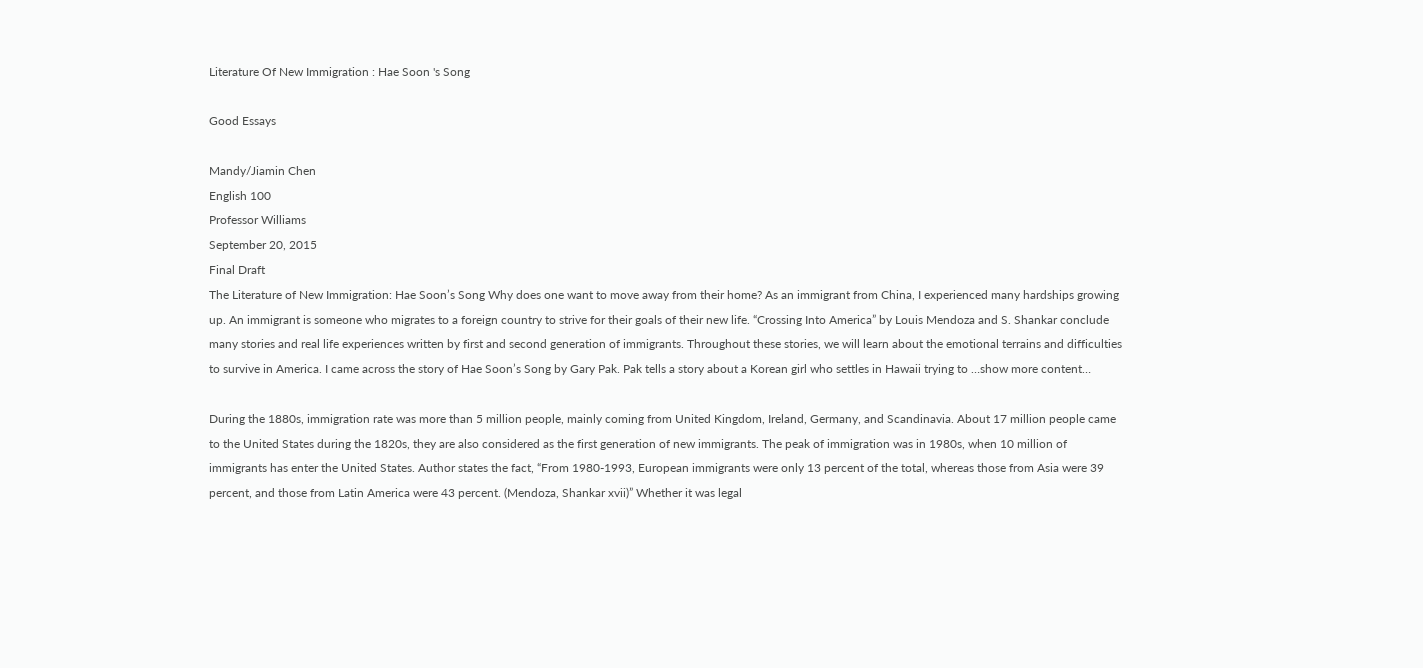Literature Of New Immigration : Hae Soon 's Song

Good Essays

Mandy/Jiamin Chen
English 100
Professor Williams
September 20, 2015
Final Draft
The Literature of New Immigration: Hae Soon’s Song Why does one want to move away from their home? As an immigrant from China, I experienced many hardships growing up. An immigrant is someone who migrates to a foreign country to strive for their goals of their new life. “Crossing Into America” by Louis Mendoza and S. Shankar conclude many stories and real life experiences written by first and second generation of immigrants. Throughout these stories, we will learn about the emotional terrains and difficulties to survive in America. I came across the story of Hae Soon’s Song by Gary Pak. Pak tells a story about a Korean girl who settles in Hawaii trying to …show more content…

During the 1880s, immigration rate was more than 5 million people, mainly coming from United Kingdom, Ireland, Germany, and Scandinavia. About 17 million people came to the United States during the 1820s, they are also considered as the first generation of new immigrants. The peak of immigration was in 1980s, when 10 million of immigrants has enter the United States. Author states the fact, “From 1980-1993, European immigrants were only 13 percent of the total, whereas those from Asia were 39 percent, and those from Latin America were 43 percent. (Mendoza, Shankar xvii)” Whether it was legal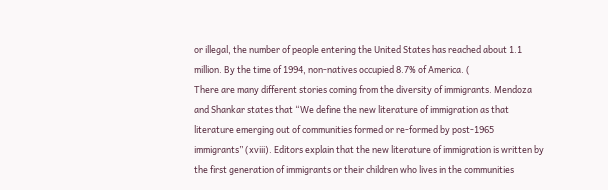or illegal, the number of people entering the United States has reached about 1.1 million. By the time of 1994, non-natives occupied 8.7% of America. (
There are many different stories coming from the diversity of immigrants. Mendoza and Shankar states that “We define the new literature of immigration as that literature emerging out of communities formed or re-formed by post-1965 immigrants” (xviii). Editors explain that the new literature of immigration is written by the first generation of immigrants or their children who lives in the communities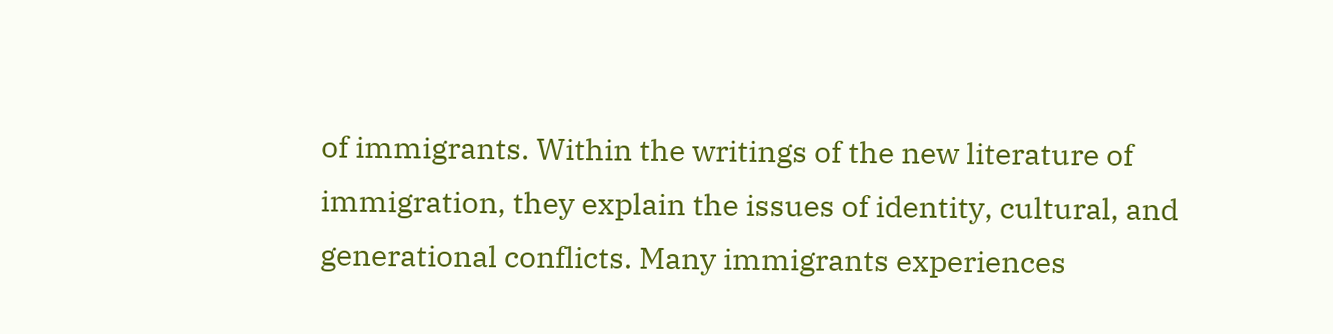of immigrants. Within the writings of the new literature of immigration, they explain the issues of identity, cultural, and generational conflicts. Many immigrants experiences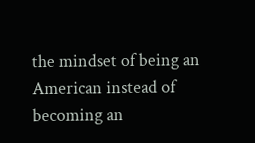the mindset of being an American instead of becoming an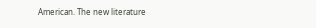American. The new literature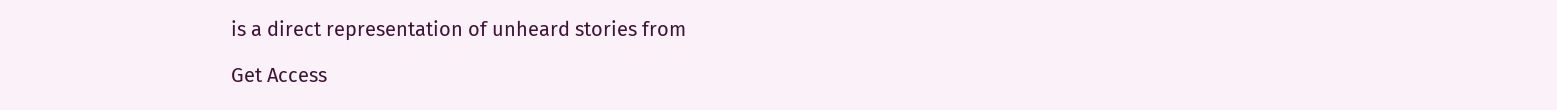is a direct representation of unheard stories from

Get Access